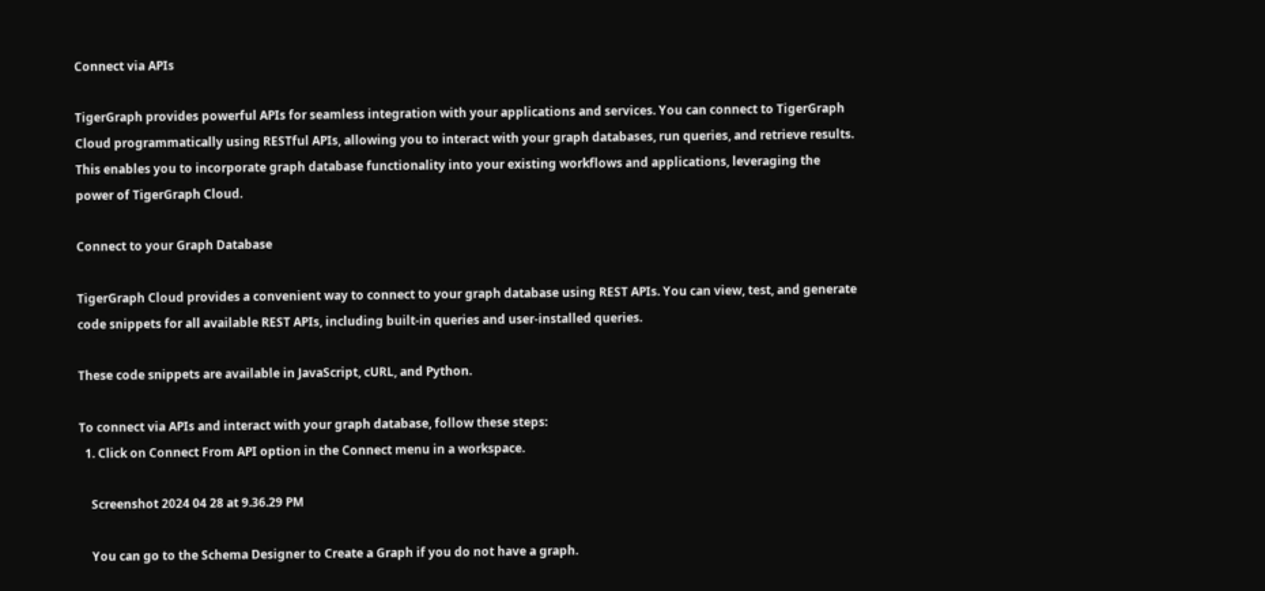Connect via APIs

TigerGraph provides powerful APIs for seamless integration with your applications and services. You can connect to TigerGraph Cloud programmatically using RESTful APIs, allowing you to interact with your graph databases, run queries, and retrieve results. This enables you to incorporate graph database functionality into your existing workflows and applications, leveraging the power of TigerGraph Cloud.

Connect to your Graph Database

TigerGraph Cloud provides a convenient way to connect to your graph database using REST APIs. You can view, test, and generate code snippets for all available REST APIs, including built-in queries and user-installed queries.

These code snippets are available in JavaScript, cURL, and Python.

To connect via APIs and interact with your graph database, follow these steps:
  1. Click on Connect From API option in the Connect menu in a workspace.

    Screenshot 2024 04 28 at 9.36.29 PM

    You can go to the Schema Designer to Create a Graph if you do not have a graph.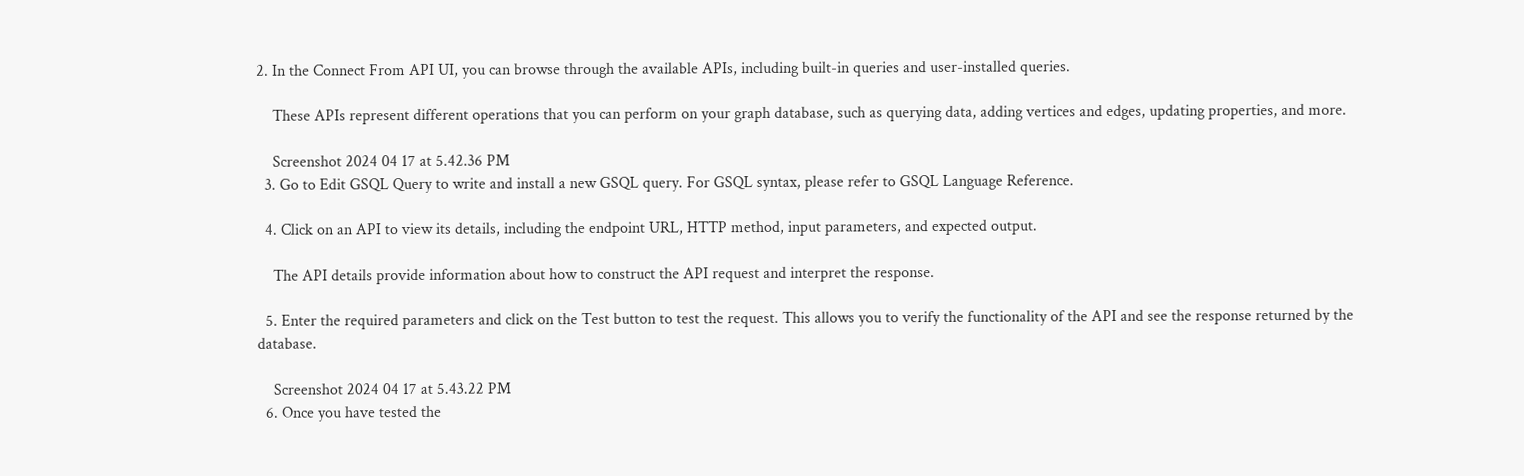2. In the Connect From API UI, you can browse through the available APIs, including built-in queries and user-installed queries.

    These APIs represent different operations that you can perform on your graph database, such as querying data, adding vertices and edges, updating properties, and more.

    Screenshot 2024 04 17 at 5.42.36 PM
  3. Go to Edit GSQL Query to write and install a new GSQL query. For GSQL syntax, please refer to GSQL Language Reference.

  4. Click on an API to view its details, including the endpoint URL, HTTP method, input parameters, and expected output.

    The API details provide information about how to construct the API request and interpret the response.

  5. Enter the required parameters and click on the Test button to test the request. This allows you to verify the functionality of the API and see the response returned by the database.

    Screenshot 2024 04 17 at 5.43.22 PM
  6. Once you have tested the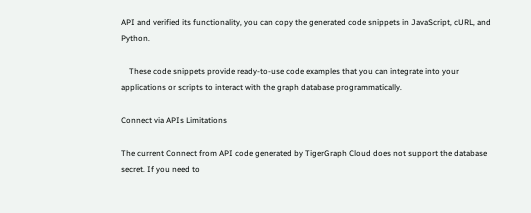API and verified its functionality, you can copy the generated code snippets in JavaScript, cURL, and Python.

    These code snippets provide ready-to-use code examples that you can integrate into your applications or scripts to interact with the graph database programmatically.

Connect via APIs Limitations

The current Connect from API code generated by TigerGraph Cloud does not support the database secret. If you need to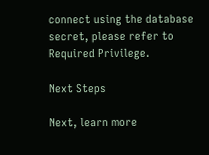connect using the database secret, please refer to Required Privilege.

Next Steps

Next, learn more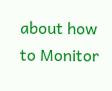about how to Monitor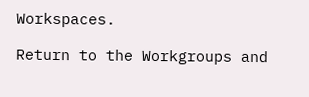Workspaces.

Return to the Workgroups and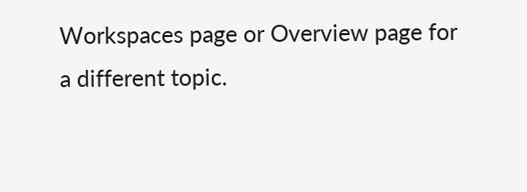Workspaces page or Overview page for a different topic.